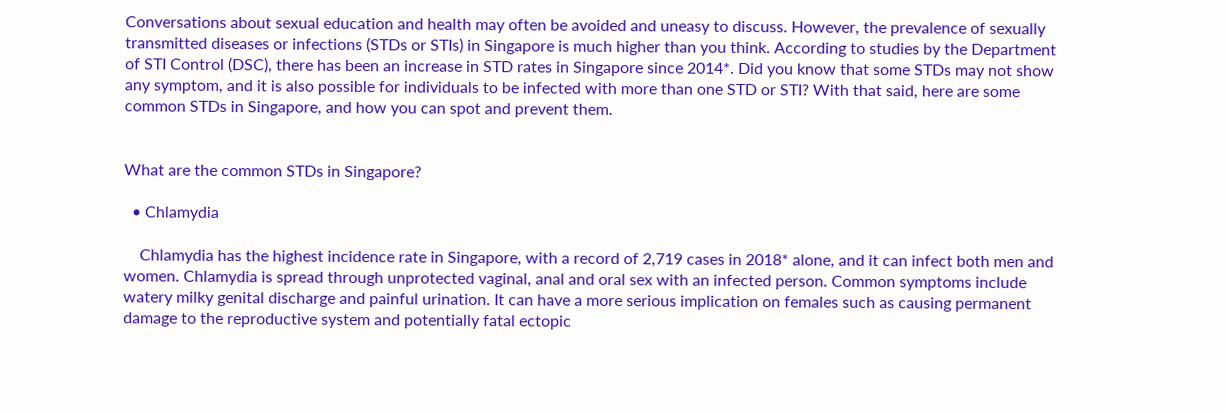Conversations about sexual education and health may often be avoided and uneasy to discuss. However, the prevalence of sexually transmitted diseases or infections (STDs or STIs) in Singapore is much higher than you think. According to studies by the Department of STI Control (DSC), there has been an increase in STD rates in Singapore since 2014*. Did you know that some STDs may not show any symptom, and it is also possible for individuals to be infected with more than one STD or STI? With that said, here are some common STDs in Singapore, and how you can spot and prevent them.


What are the common STDs in Singapore?

  • Chlamydia

    Chlamydia has the highest incidence rate in Singapore, with a record of 2,719 cases in 2018* alone, and it can infect both men and women. Chlamydia is spread through unprotected vaginal, anal and oral sex with an infected person. Common symptoms include watery milky genital discharge and painful urination. It can have a more serious implication on females such as causing permanent damage to the reproductive system and potentially fatal ectopic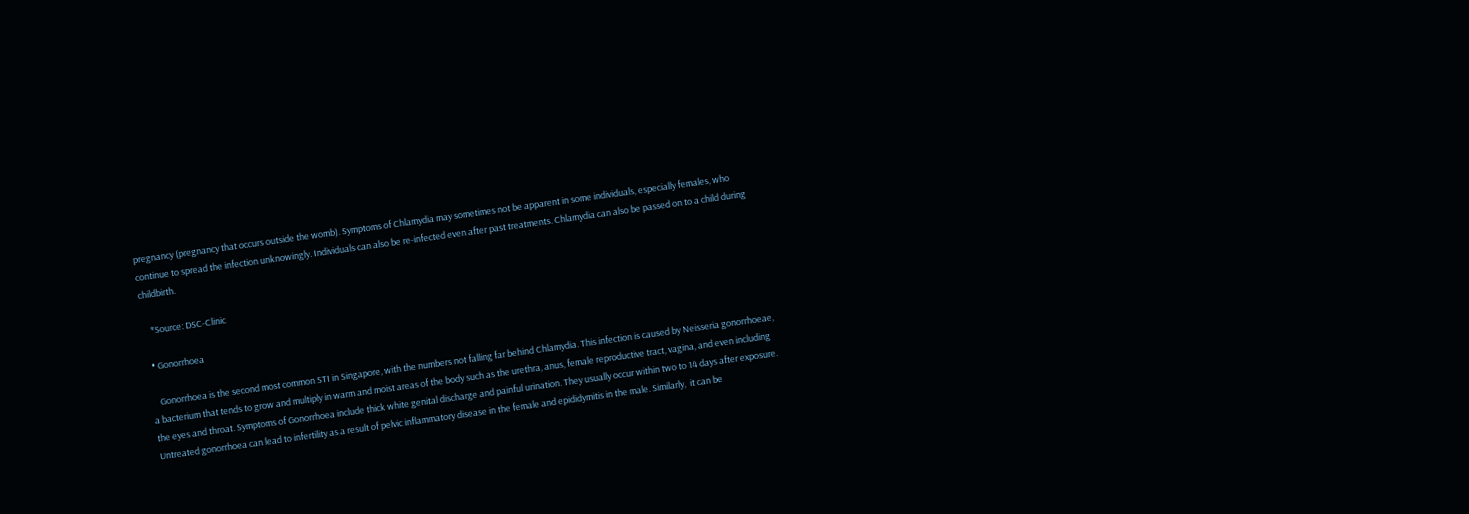pregnancy (pregnancy that occurs outside the womb). Symptoms of Chlamydia may sometimes not be apparent in some individuals, especially females, who continue to spread the infection unknowingly. Individuals can also be re-infected even after past treatments. Chlamydia can also be passed on to a child during childbirth.

    *Source: DSC-Clinic

  • Gonorrhoea

    Gonorrhoea is the second most common STI in Singapore, with the numbers not falling far behind Chlamydia. This infection is caused by Neisseria gonorrhoeae, a bacterium that tends to grow and multiply in warm and moist areas of the body such as the urethra, anus, female reproductive tract, vagina, and even including the eyes and throat. Symptoms of Gonorrhoea include thick white genital discharge and painful urination. They usually occur within two to 14 days after exposure. Untreated gonorrhoea can lead to infertility as a result of pelvic inflammatory disease in the female and epididymitis in the male. Similarly,  it can be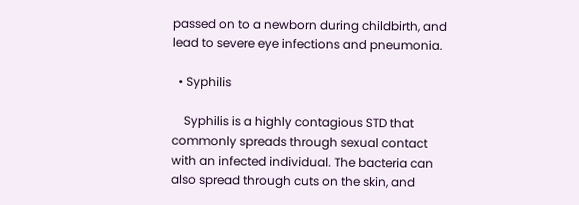passed on to a newborn during childbirth, and lead to severe eye infections and pneumonia.

  • Syphilis

    Syphilis is a highly contagious STD that commonly spreads through sexual contact with an infected individual. The bacteria can also spread through cuts on the skin, and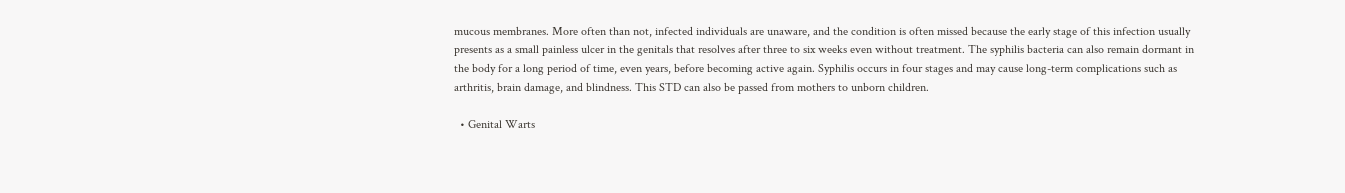mucous membranes. More often than not, infected individuals are unaware, and the condition is often missed because the early stage of this infection usually presents as a small painless ulcer in the genitals that resolves after three to six weeks even without treatment. The syphilis bacteria can also remain dormant in the body for a long period of time, even years, before becoming active again. Syphilis occurs in four stages and may cause long-term complications such as arthritis, brain damage, and blindness. This STD can also be passed from mothers to unborn children.

  • Genital Warts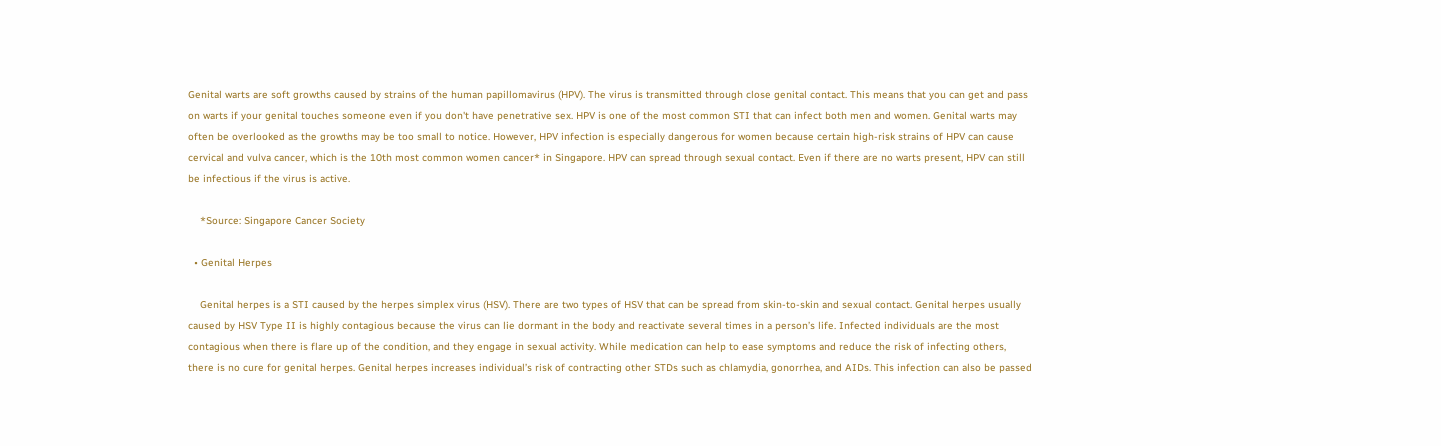Genital warts are soft growths caused by strains of the human papillomavirus (HPV). The virus is transmitted through close genital contact. This means that you can get and pass on warts if your genital touches someone even if you don't have penetrative sex. HPV is one of the most common STI that can infect both men and women. Genital warts may often be overlooked as the growths may be too small to notice. However, HPV infection is especially dangerous for women because certain high-risk strains of HPV can cause cervical and vulva cancer, which is the 10th most common women cancer* in Singapore. HPV can spread through sexual contact. Even if there are no warts present, HPV can still be infectious if the virus is active.

    *Source: Singapore Cancer Society

  • Genital Herpes

    Genital herpes is a STI caused by the herpes simplex virus (HSV). There are two types of HSV that can be spread from skin-to-skin and sexual contact. Genital herpes usually caused by HSV Type II is highly contagious because the virus can lie dormant in the body and reactivate several times in a person’s life. Infected individuals are the most contagious when there is flare up of the condition, and they engage in sexual activity. While medication can help to ease symptoms and reduce the risk of infecting others, there is no cure for genital herpes. Genital herpes increases individual’s risk of contracting other STDs such as chlamydia, gonorrhea, and AIDs. This infection can also be passed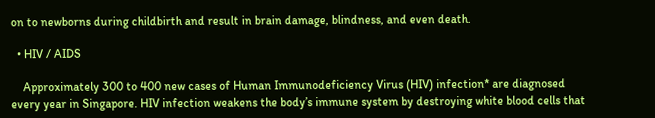on to newborns during childbirth and result in brain damage, blindness, and even death.

  • HIV / AIDS

    Approximately 300 to 400 new cases of Human Immunodeficiency Virus (HIV) infection* are diagnosed every year in Singapore. HIV infection weakens the body’s immune system by destroying white blood cells that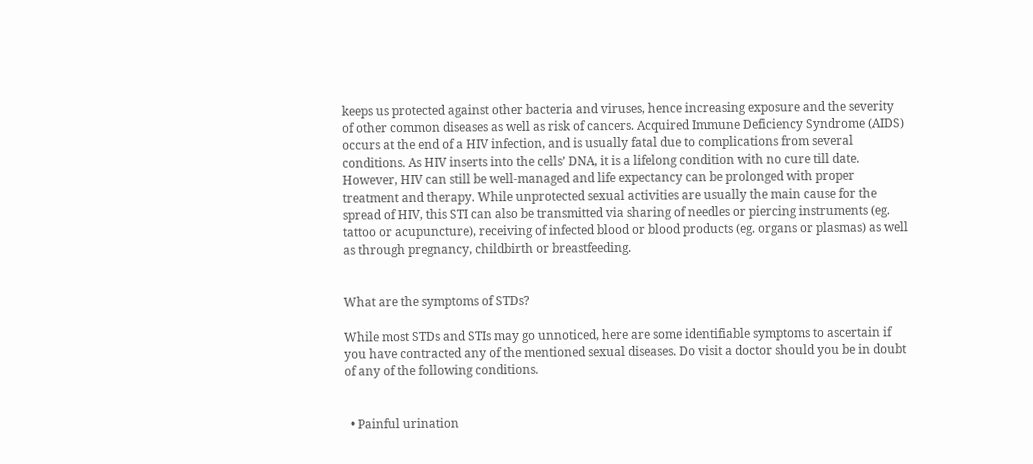keeps us protected against other bacteria and viruses, hence increasing exposure and the severity of other common diseases as well as risk of cancers. Acquired Immune Deficiency Syndrome (AIDS) occurs at the end of a HIV infection, and is usually fatal due to complications from several conditions. As HIV inserts into the cells’ DNA, it is a lifelong condition with no cure till date. However, HIV can still be well-managed and life expectancy can be prolonged with proper treatment and therapy. While unprotected sexual activities are usually the main cause for the spread of HIV, this STI can also be transmitted via sharing of needles or piercing instruments (eg. tattoo or acupuncture), receiving of infected blood or blood products (eg. organs or plasmas) as well as through pregnancy, childbirth or breastfeeding.


What are the symptoms of STDs?

While most STDs and STIs may go unnoticed, here are some identifiable symptoms to ascertain if you have contracted any of the mentioned sexual diseases. Do visit a doctor should you be in doubt of any of the following conditions.


  • Painful urination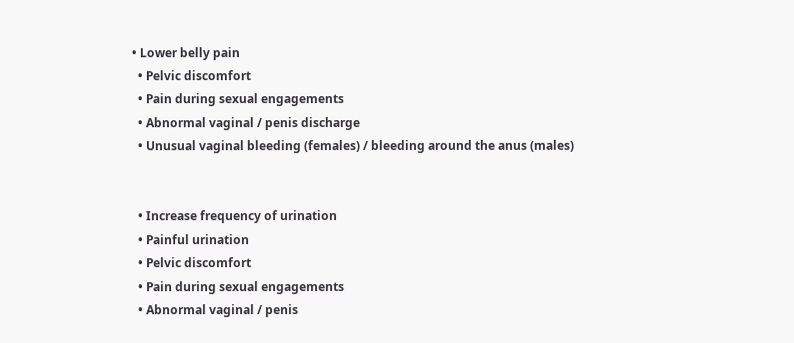• Lower belly pain
  • Pelvic discomfort
  • Pain during sexual engagements
  • Abnormal vaginal / penis discharge
  • Unusual vaginal bleeding (females) / bleeding around the anus (males)


  • Increase frequency of urination
  • Painful urination
  • Pelvic discomfort
  • Pain during sexual engagements
  • Abnormal vaginal / penis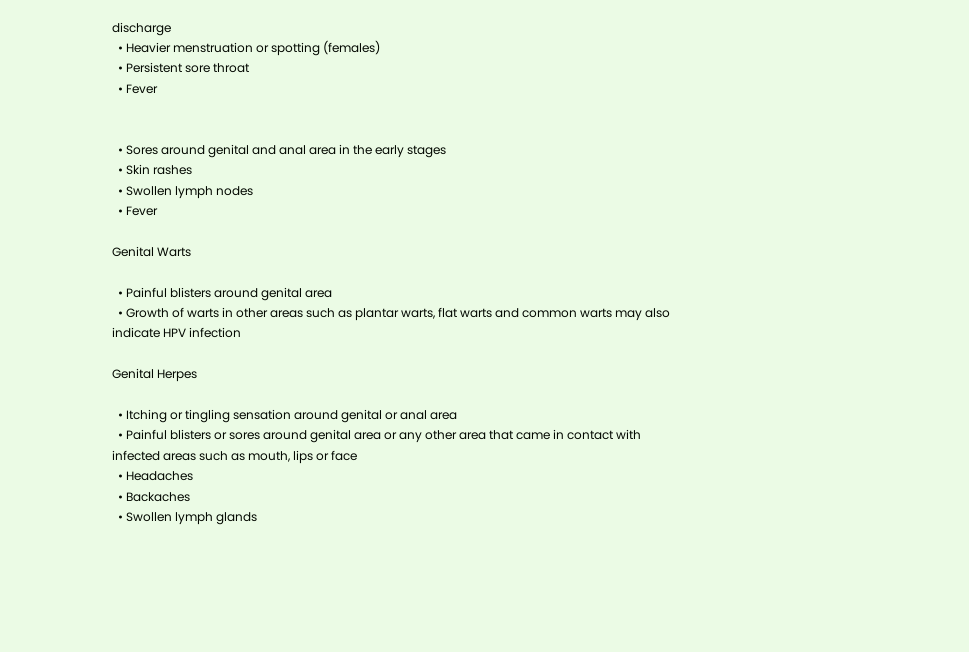discharge
  • Heavier menstruation or spotting (females)
  • Persistent sore throat
  • Fever


  • Sores around genital and anal area in the early stages
  • Skin rashes
  • Swollen lymph nodes
  • Fever

Genital Warts

  • Painful blisters around genital area
  • Growth of warts in other areas such as plantar warts, flat warts and common warts may also indicate HPV infection

Genital Herpes

  • Itching or tingling sensation around genital or anal area
  • Painful blisters or sores around genital area or any other area that came in contact with infected areas such as mouth, lips or face
  • Headaches
  • Backaches
  • Swollen lymph glands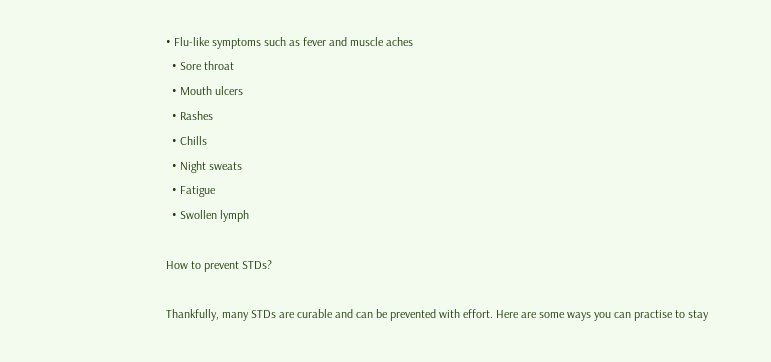• Flu-like symptoms such as fever and muscle aches
  • Sore throat
  • Mouth ulcers
  • Rashes
  • Chills
  • Night sweats
  • Fatigue
  • Swollen lymph

How to prevent STDs?

Thankfully, many STDs are curable and can be prevented with effort. Here are some ways you can practise to stay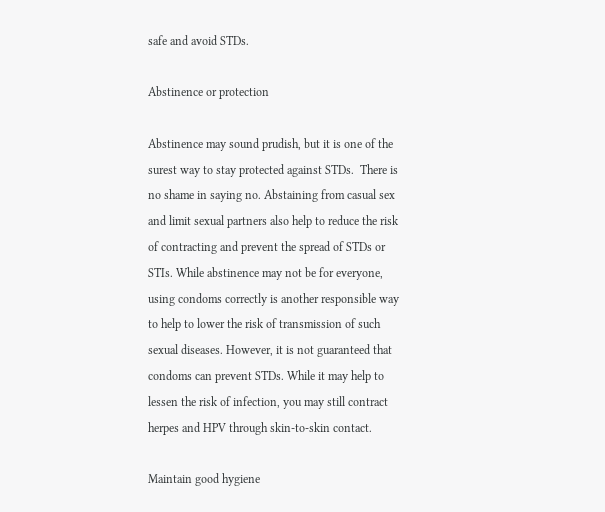safe and avoid STDs.

Abstinence or protection

Abstinence may sound prudish, but it is one of the surest way to stay protected against STDs.  There is no shame in saying no. Abstaining from casual sex and limit sexual partners also help to reduce the risk of contracting and prevent the spread of STDs or STIs. While abstinence may not be for everyone, using condoms correctly is another responsible way to help to lower the risk of transmission of such sexual diseases. However, it is not guaranteed that condoms can prevent STDs. While it may help to lessen the risk of infection, you may still contract herpes and HPV through skin-to-skin contact.

Maintain good hygiene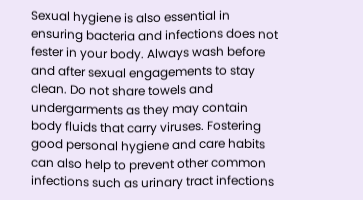Sexual hygiene is also essential in ensuring bacteria and infections does not fester in your body. Always wash before and after sexual engagements to stay clean. Do not share towels and undergarments as they may contain body fluids that carry viruses. Fostering good personal hygiene and care habits can also help to prevent other common infections such as urinary tract infections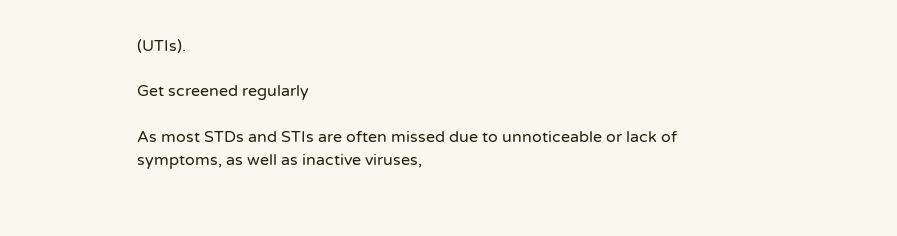(UTIs).

Get screened regularly

As most STDs and STIs are often missed due to unnoticeable or lack of symptoms, as well as inactive viruses,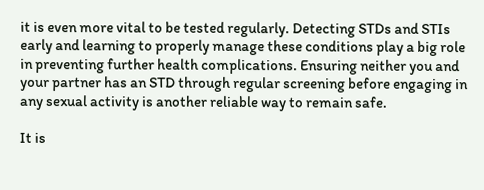it is even more vital to be tested regularly. Detecting STDs and STIs early and learning to properly manage these conditions play a big role in preventing further health complications. Ensuring neither you and your partner has an STD through regular screening before engaging in any sexual activity is another reliable way to remain safe.

It is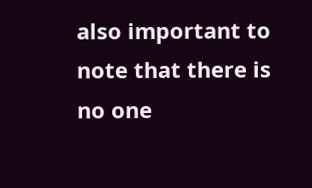also important to note that there is no one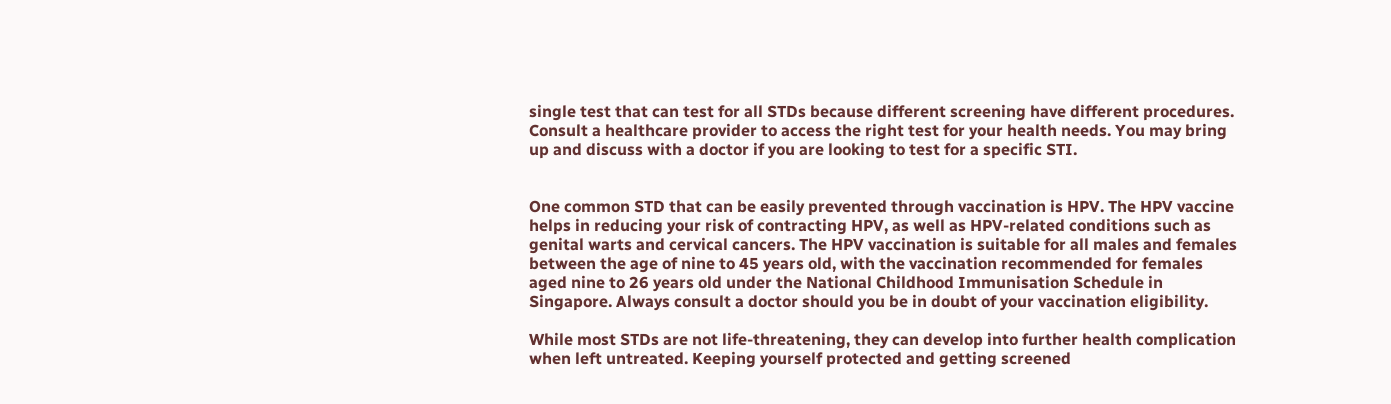single test that can test for all STDs because different screening have different procedures. Consult a healthcare provider to access the right test for your health needs. You may bring up and discuss with a doctor if you are looking to test for a specific STI.


One common STD that can be easily prevented through vaccination is HPV. The HPV vaccine helps in reducing your risk of contracting HPV, as well as HPV-related conditions such as genital warts and cervical cancers. The HPV vaccination is suitable for all males and females between the age of nine to 45 years old, with the vaccination recommended for females aged nine to 26 years old under the National Childhood Immunisation Schedule in Singapore. Always consult a doctor should you be in doubt of your vaccination eligibility.

While most STDs are not life-threatening, they can develop into further health complication when left untreated. Keeping yourself protected and getting screened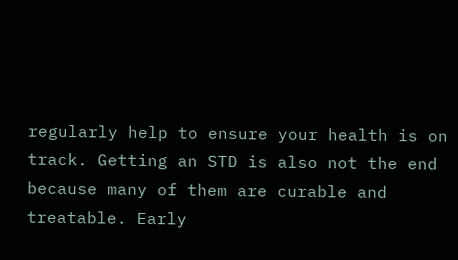regularly help to ensure your health is on track. Getting an STD is also not the end because many of them are curable and treatable. Early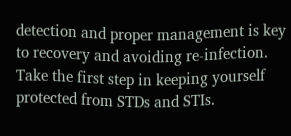detection and proper management is key to recovery and avoiding re-infection. Take the first step in keeping yourself protected from STDs and STIs.